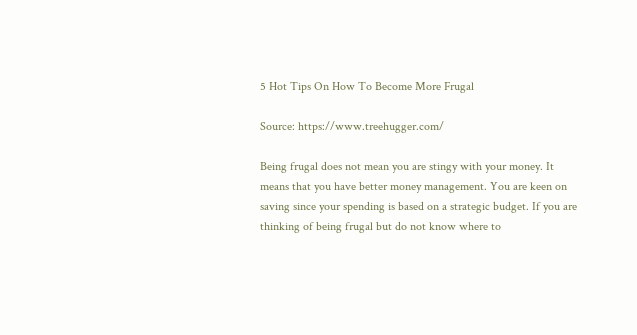5 Hot Tips On How To Become More Frugal

Source: https://www.treehugger.com/

Being frugal does not mean you are stingy with your money. It means that you have better money management. You are keen on saving since your spending is based on a strategic budget. If you are thinking of being frugal but do not know where to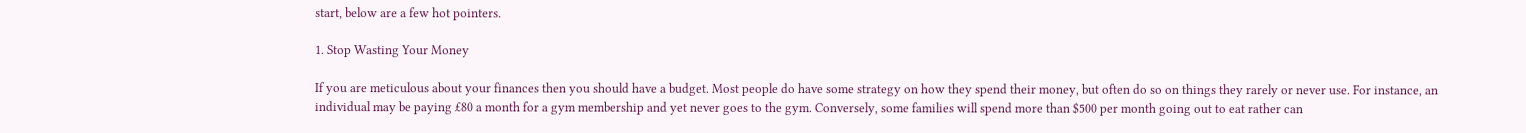start, below are a few hot pointers.

1. Stop Wasting Your Money

If you are meticulous about your finances then you should have a budget. Most people do have some strategy on how they spend their money, but often do so on things they rarely or never use. For instance, an individual may be paying £80 a month for a gym membership and yet never goes to the gym. Conversely, some families will spend more than $500 per month going out to eat rather can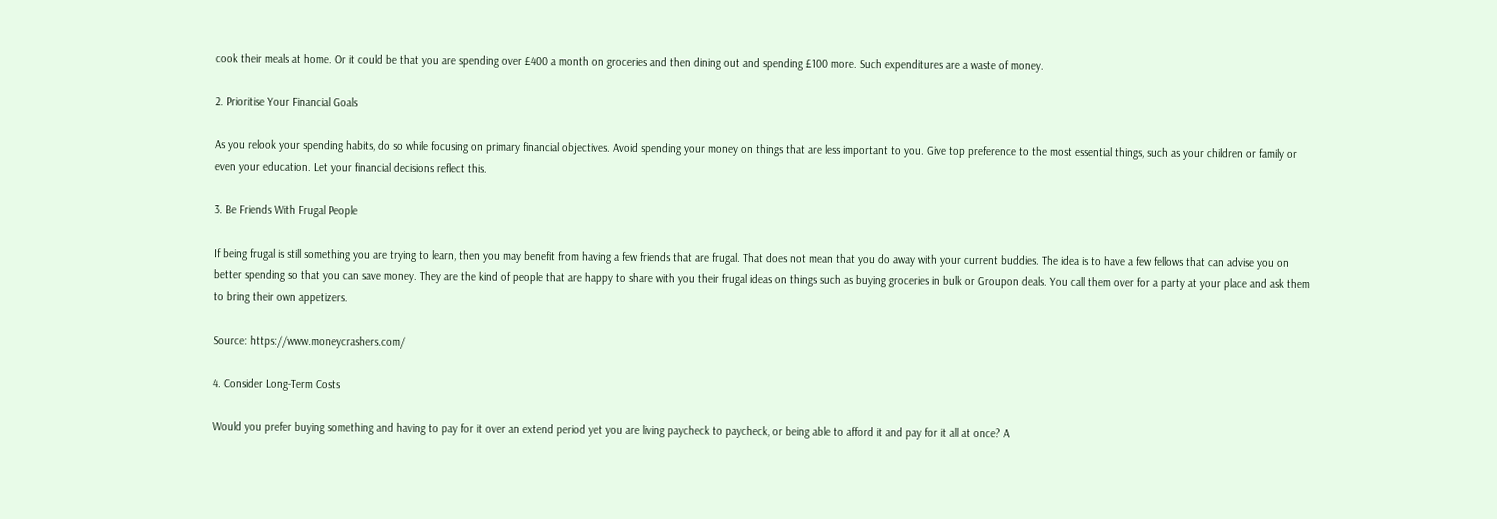cook their meals at home. Or it could be that you are spending over £400 a month on groceries and then dining out and spending £100 more. Such expenditures are a waste of money.

2. Prioritise Your Financial Goals

As you relook your spending habits, do so while focusing on primary financial objectives. Avoid spending your money on things that are less important to you. Give top preference to the most essential things, such as your children or family or even your education. Let your financial decisions reflect this.

3. Be Friends With Frugal People

If being frugal is still something you are trying to learn, then you may benefit from having a few friends that are frugal. That does not mean that you do away with your current buddies. The idea is to have a few fellows that can advise you on better spending so that you can save money. They are the kind of people that are happy to share with you their frugal ideas on things such as buying groceries in bulk or Groupon deals. You call them over for a party at your place and ask them to bring their own appetizers.

Source: https://www.moneycrashers.com/

4. Consider Long-Term Costs

Would you prefer buying something and having to pay for it over an extend period yet you are living paycheck to paycheck, or being able to afford it and pay for it all at once? A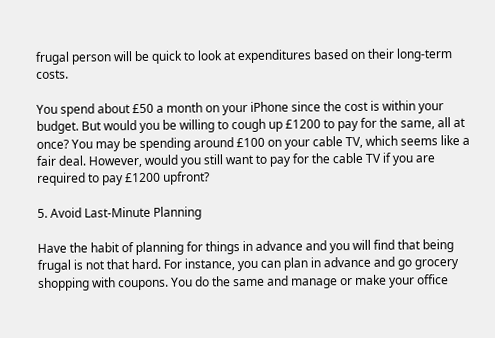frugal person will be quick to look at expenditures based on their long-term costs.

You spend about £50 a month on your iPhone since the cost is within your budget. But would you be willing to cough up £1200 to pay for the same, all at once? You may be spending around £100 on your cable TV, which seems like a fair deal. However, would you still want to pay for the cable TV if you are required to pay £1200 upfront?

5. Avoid Last-Minute Planning

Have the habit of planning for things in advance and you will find that being frugal is not that hard. For instance, you can plan in advance and go grocery shopping with coupons. You do the same and manage or make your office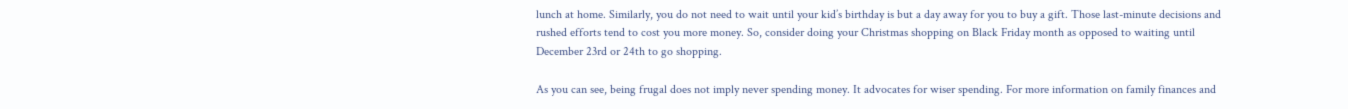lunch at home. Similarly, you do not need to wait until your kid’s birthday is but a day away for you to buy a gift. Those last-minute decisions and rushed efforts tend to cost you more money. So, consider doing your Christmas shopping on Black Friday month as opposed to waiting until December 23rd or 24th to go shopping.

As you can see, being frugal does not imply never spending money. It advocates for wiser spending. For more information on family finances and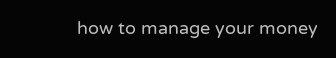how to manage your money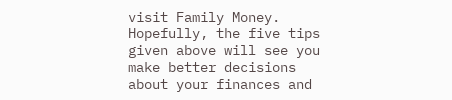visit Family Money. Hopefully, the five tips given above will see you make better decisions about your finances and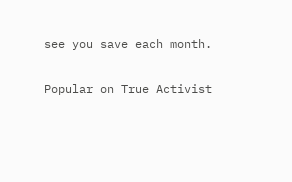see you save each month.

Popular on True Activist